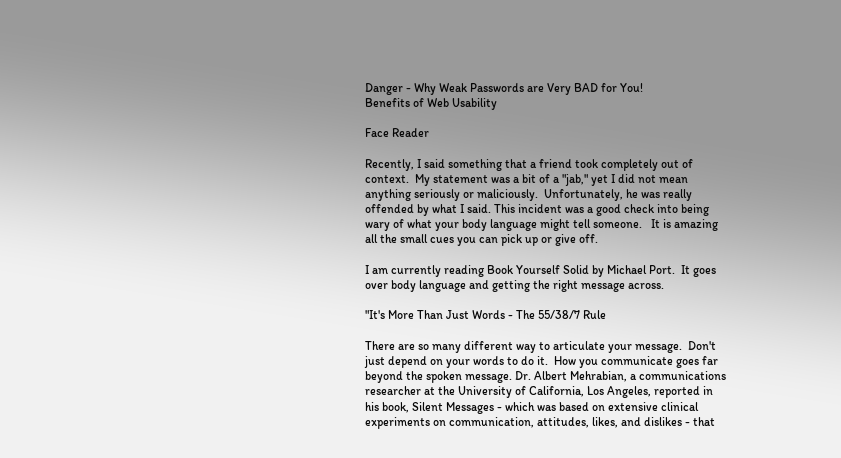Danger - Why Weak Passwords are Very BAD for You!
Benefits of Web Usability

Face Reader

Recently, I said something that a friend took completely out of context.  My statement was a bit of a "jab," yet I did not mean anything seriously or maliciously.  Unfortunately, he was really offended by what I said. This incident was a good check into being wary of what your body language might tell someone.   It is amazing all the small cues you can pick up or give off.

I am currently reading Book Yourself Solid by Michael Port.  It goes over body language and getting the right message across.

"It's More Than Just Words - The 55/38/7 Rule

There are so many different way to articulate your message.  Don't just depend on your words to do it.  How you communicate goes far beyond the spoken message. Dr. Albert Mehrabian, a communications researcher at the University of California, Los Angeles, reported in his book, Silent Messages - which was based on extensive clinical experiments on communication, attitudes, likes, and dislikes - that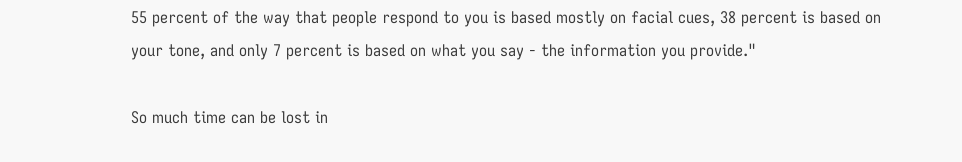55 percent of the way that people respond to you is based mostly on facial cues, 38 percent is based on your tone, and only 7 percent is based on what you say - the information you provide."

So much time can be lost in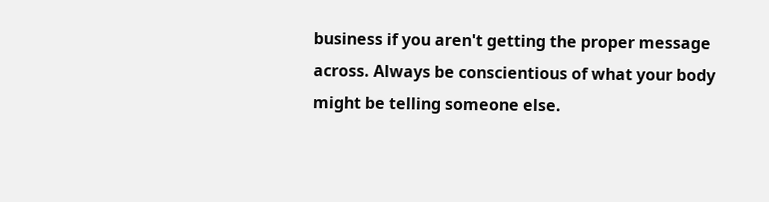business if you aren't getting the proper message across. Always be conscientious of what your body might be telling someone else.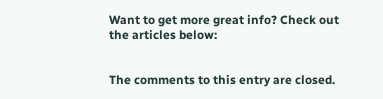Want to get more great info? Check out the articles below:


The comments to this entry are closed.